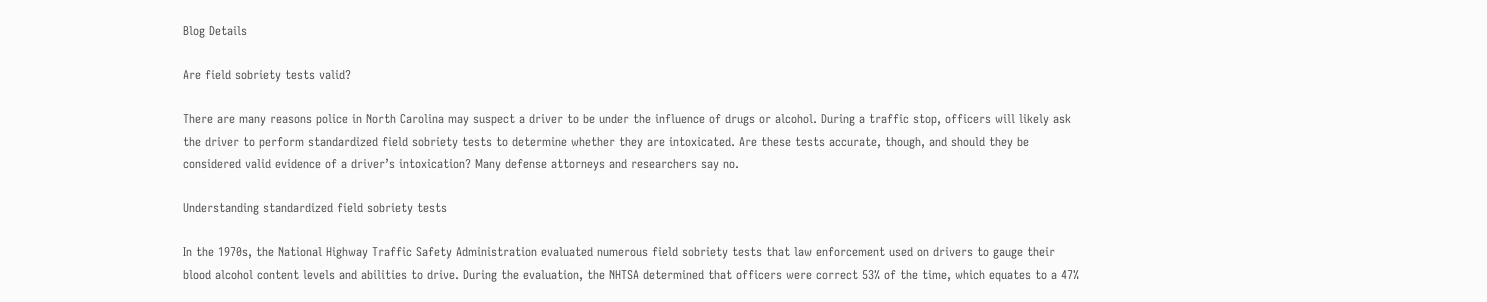Blog Details

Are field sobriety tests valid?

There are many reasons police in North Carolina may suspect a driver to be under the influence of drugs or alcohol. During a traffic stop, officers will likely ask the driver to perform standardized field sobriety tests to determine whether they are intoxicated. Are these tests accurate, though, and should they be considered valid evidence of a driver’s intoxication? Many defense attorneys and researchers say no.

Understanding standardized field sobriety tests

In the 1970s, the National Highway Traffic Safety Administration evaluated numerous field sobriety tests that law enforcement used on drivers to gauge their blood alcohol content levels and abilities to drive. During the evaluation, the NHTSA determined that officers were correct 53% of the time, which equates to a 47%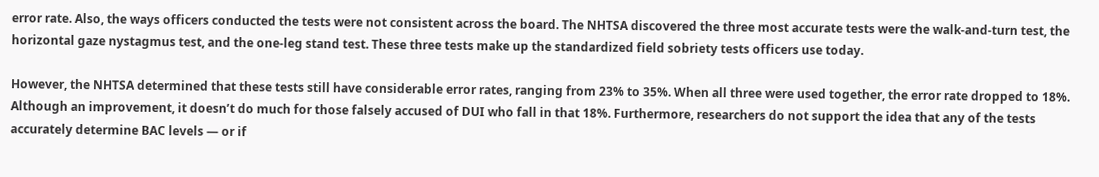error rate. Also, the ways officers conducted the tests were not consistent across the board. The NHTSA discovered the three most accurate tests were the walk-and-turn test, the horizontal gaze nystagmus test, and the one-leg stand test. These three tests make up the standardized field sobriety tests officers use today.

However, the NHTSA determined that these tests still have considerable error rates, ranging from 23% to 35%. When all three were used together, the error rate dropped to 18%. Although an improvement, it doesn’t do much for those falsely accused of DUI who fall in that 18%. Furthermore, researchers do not support the idea that any of the tests accurately determine BAC levels — or if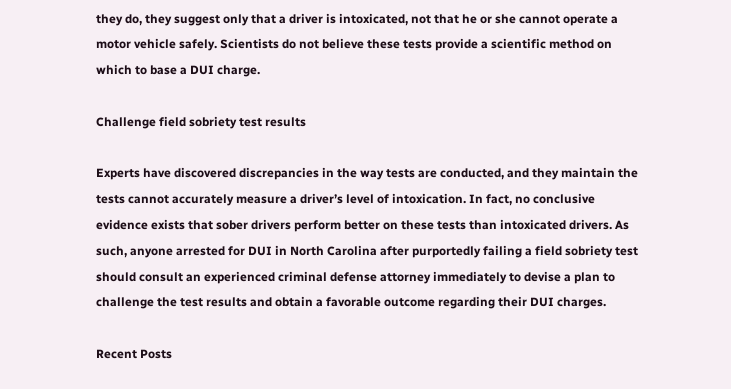they do, they suggest only that a driver is intoxicated, not that he or she cannot operate a motor vehicle safely. Scientists do not believe these tests provide a scientific method on which to base a DUI charge.

Challenge field sobriety test results

Experts have discovered discrepancies in the way tests are conducted, and they maintain the tests cannot accurately measure a driver’s level of intoxication. In fact, no conclusive evidence exists that sober drivers perform better on these tests than intoxicated drivers. As such, anyone arrested for DUI in North Carolina after purportedly failing a field sobriety test should consult an experienced criminal defense attorney immediately to devise a plan to challenge the test results and obtain a favorable outcome regarding their DUI charges.

Recent Posts